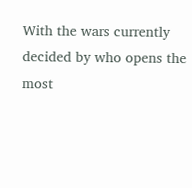With the wars currently decided by who opens the most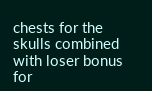chests for the skulls combined with loser bonus for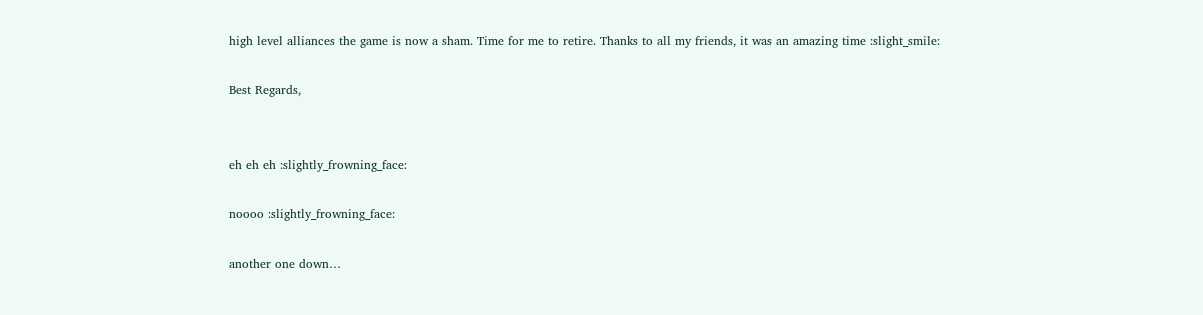high level alliances the game is now a sham. Time for me to retire. Thanks to all my friends, it was an amazing time :slight_smile:

Best Regards,


eh eh eh :slightly_frowning_face:

noooo :slightly_frowning_face:

another one down…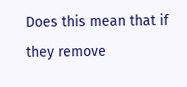Does this mean that if they remove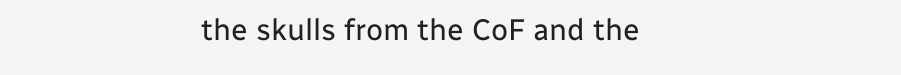the skulls from the CoF and the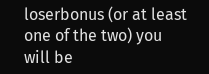loserbonus (or at least one of the two) you will be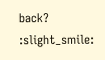back? :slight_smile: